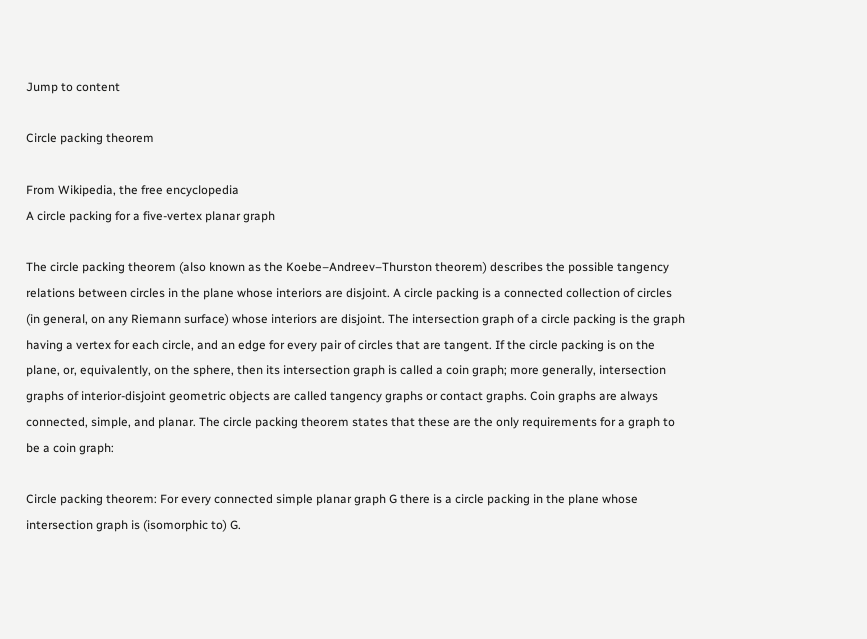Jump to content

Circle packing theorem

From Wikipedia, the free encyclopedia
A circle packing for a five-vertex planar graph

The circle packing theorem (also known as the Koebe–Andreev–Thurston theorem) describes the possible tangency relations between circles in the plane whose interiors are disjoint. A circle packing is a connected collection of circles (in general, on any Riemann surface) whose interiors are disjoint. The intersection graph of a circle packing is the graph having a vertex for each circle, and an edge for every pair of circles that are tangent. If the circle packing is on the plane, or, equivalently, on the sphere, then its intersection graph is called a coin graph; more generally, intersection graphs of interior-disjoint geometric objects are called tangency graphs or contact graphs. Coin graphs are always connected, simple, and planar. The circle packing theorem states that these are the only requirements for a graph to be a coin graph:

Circle packing theorem: For every connected simple planar graph G there is a circle packing in the plane whose intersection graph is (isomorphic to) G.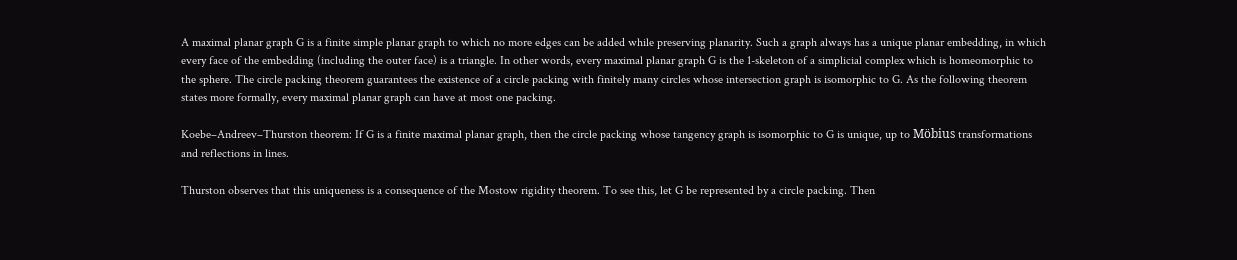A maximal planar graph G is a finite simple planar graph to which no more edges can be added while preserving planarity. Such a graph always has a unique planar embedding, in which every face of the embedding (including the outer face) is a triangle. In other words, every maximal planar graph G is the 1-skeleton of a simplicial complex which is homeomorphic to the sphere. The circle packing theorem guarantees the existence of a circle packing with finitely many circles whose intersection graph is isomorphic to G. As the following theorem states more formally, every maximal planar graph can have at most one packing.

Koebe–Andreev–Thurston theorem: If G is a finite maximal planar graph, then the circle packing whose tangency graph is isomorphic to G is unique, up to Möbius transformations and reflections in lines.

Thurston observes that this uniqueness is a consequence of the Mostow rigidity theorem. To see this, let G be represented by a circle packing. Then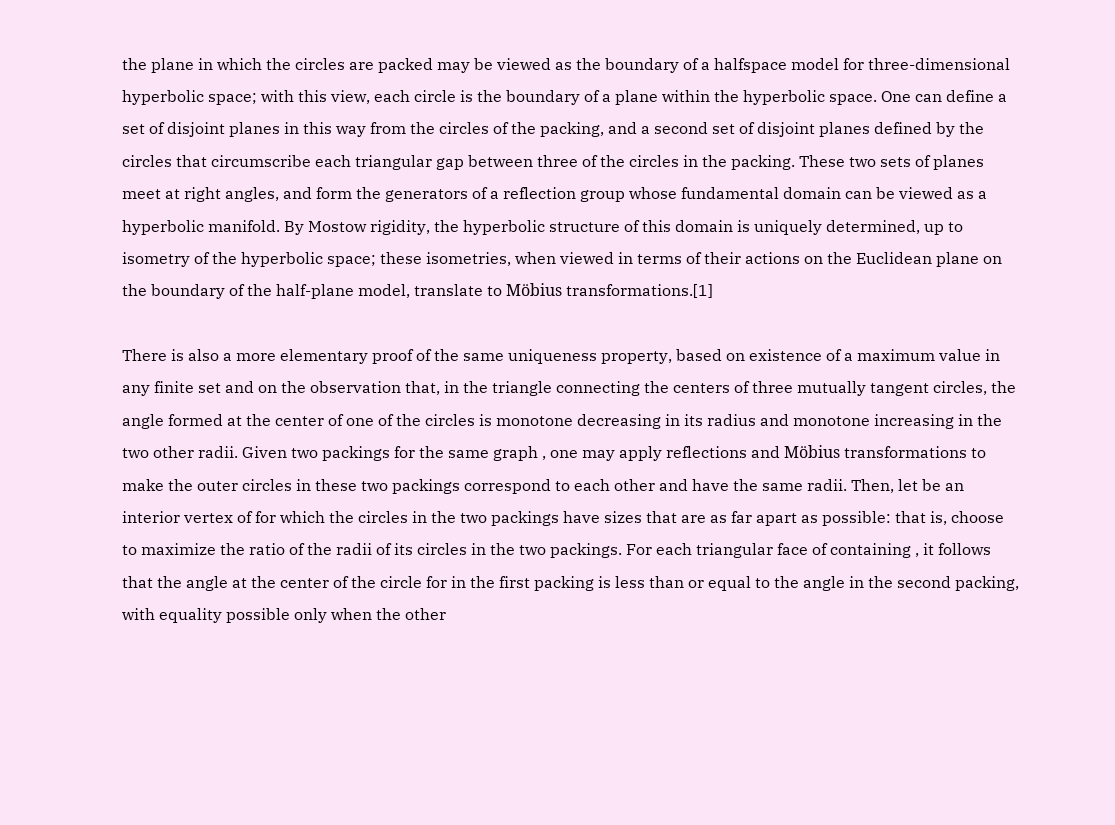the plane in which the circles are packed may be viewed as the boundary of a halfspace model for three-dimensional hyperbolic space; with this view, each circle is the boundary of a plane within the hyperbolic space. One can define a set of disjoint planes in this way from the circles of the packing, and a second set of disjoint planes defined by the circles that circumscribe each triangular gap between three of the circles in the packing. These two sets of planes meet at right angles, and form the generators of a reflection group whose fundamental domain can be viewed as a hyperbolic manifold. By Mostow rigidity, the hyperbolic structure of this domain is uniquely determined, up to isometry of the hyperbolic space; these isometries, when viewed in terms of their actions on the Euclidean plane on the boundary of the half-plane model, translate to Möbius transformations.[1]

There is also a more elementary proof of the same uniqueness property, based on existence of a maximum value in any finite set and on the observation that, in the triangle connecting the centers of three mutually tangent circles, the angle formed at the center of one of the circles is monotone decreasing in its radius and monotone increasing in the two other radii. Given two packings for the same graph , one may apply reflections and Möbius transformations to make the outer circles in these two packings correspond to each other and have the same radii. Then, let be an interior vertex of for which the circles in the two packings have sizes that are as far apart as possible: that is, choose to maximize the ratio of the radii of its circles in the two packings. For each triangular face of containing , it follows that the angle at the center of the circle for in the first packing is less than or equal to the angle in the second packing, with equality possible only when the other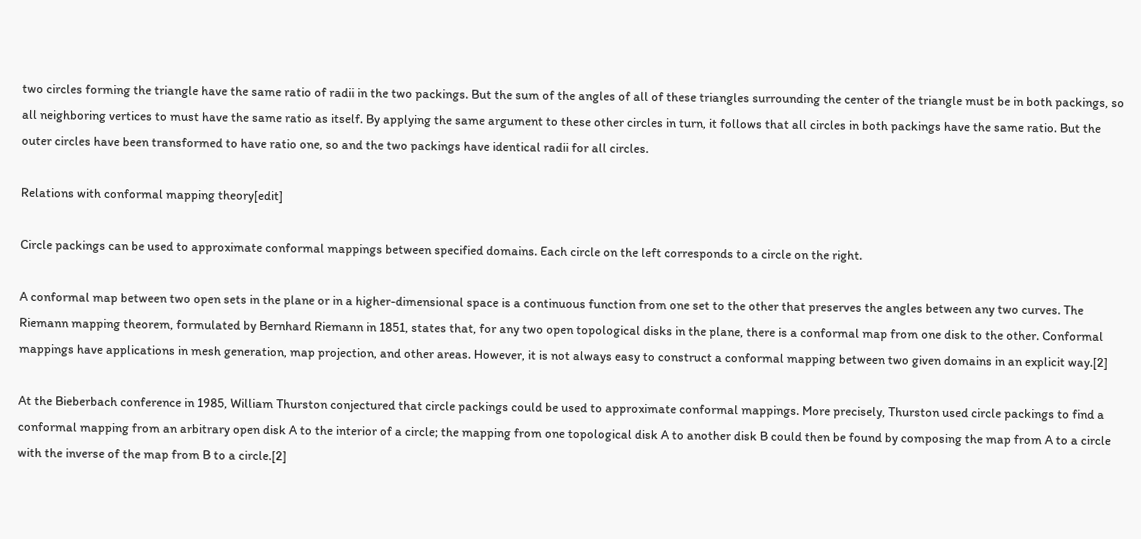two circles forming the triangle have the same ratio of radii in the two packings. But the sum of the angles of all of these triangles surrounding the center of the triangle must be in both packings, so all neighboring vertices to must have the same ratio as itself. By applying the same argument to these other circles in turn, it follows that all circles in both packings have the same ratio. But the outer circles have been transformed to have ratio one, so and the two packings have identical radii for all circles.

Relations with conformal mapping theory[edit]

Circle packings can be used to approximate conformal mappings between specified domains. Each circle on the left corresponds to a circle on the right.

A conformal map between two open sets in the plane or in a higher-dimensional space is a continuous function from one set to the other that preserves the angles between any two curves. The Riemann mapping theorem, formulated by Bernhard Riemann in 1851, states that, for any two open topological disks in the plane, there is a conformal map from one disk to the other. Conformal mappings have applications in mesh generation, map projection, and other areas. However, it is not always easy to construct a conformal mapping between two given domains in an explicit way.[2]

At the Bieberbach conference in 1985, William Thurston conjectured that circle packings could be used to approximate conformal mappings. More precisely, Thurston used circle packings to find a conformal mapping from an arbitrary open disk A to the interior of a circle; the mapping from one topological disk A to another disk B could then be found by composing the map from A to a circle with the inverse of the map from B to a circle.[2]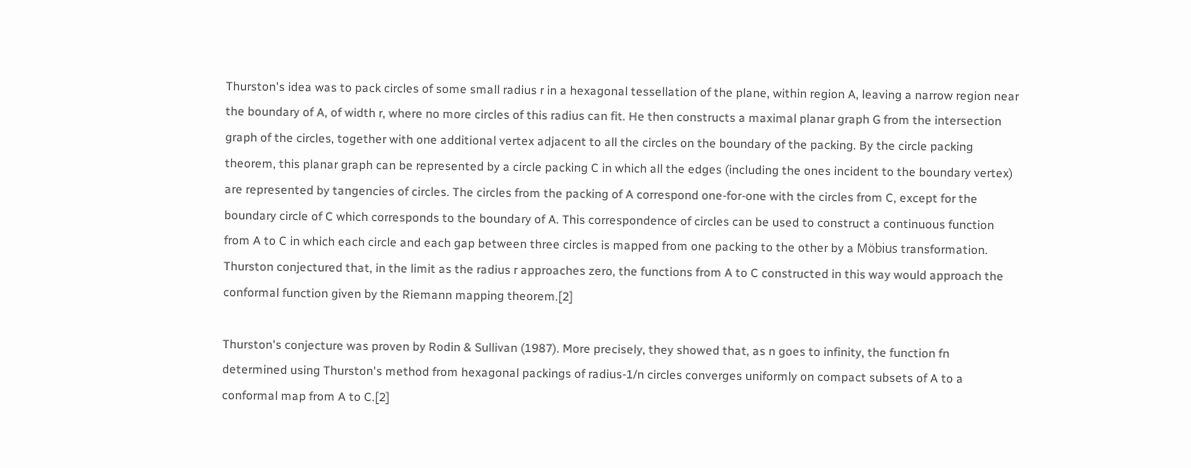Thurston's idea was to pack circles of some small radius r in a hexagonal tessellation of the plane, within region A, leaving a narrow region near the boundary of A, of width r, where no more circles of this radius can fit. He then constructs a maximal planar graph G from the intersection graph of the circles, together with one additional vertex adjacent to all the circles on the boundary of the packing. By the circle packing theorem, this planar graph can be represented by a circle packing C in which all the edges (including the ones incident to the boundary vertex) are represented by tangencies of circles. The circles from the packing of A correspond one-for-one with the circles from C, except for the boundary circle of C which corresponds to the boundary of A. This correspondence of circles can be used to construct a continuous function from A to C in which each circle and each gap between three circles is mapped from one packing to the other by a Möbius transformation. Thurston conjectured that, in the limit as the radius r approaches zero, the functions from A to C constructed in this way would approach the conformal function given by the Riemann mapping theorem.[2]

Thurston's conjecture was proven by Rodin & Sullivan (1987). More precisely, they showed that, as n goes to infinity, the function fn determined using Thurston's method from hexagonal packings of radius-1/n circles converges uniformly on compact subsets of A to a conformal map from A to C.[2]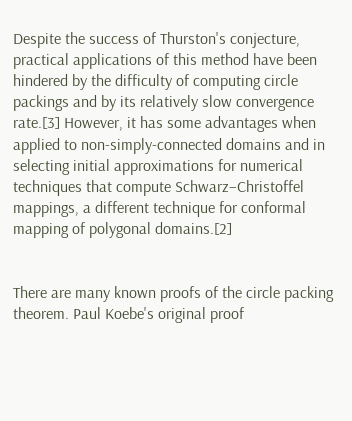Despite the success of Thurston's conjecture, practical applications of this method have been hindered by the difficulty of computing circle packings and by its relatively slow convergence rate.[3] However, it has some advantages when applied to non-simply-connected domains and in selecting initial approximations for numerical techniques that compute Schwarz–Christoffel mappings, a different technique for conformal mapping of polygonal domains.[2]


There are many known proofs of the circle packing theorem. Paul Koebe's original proof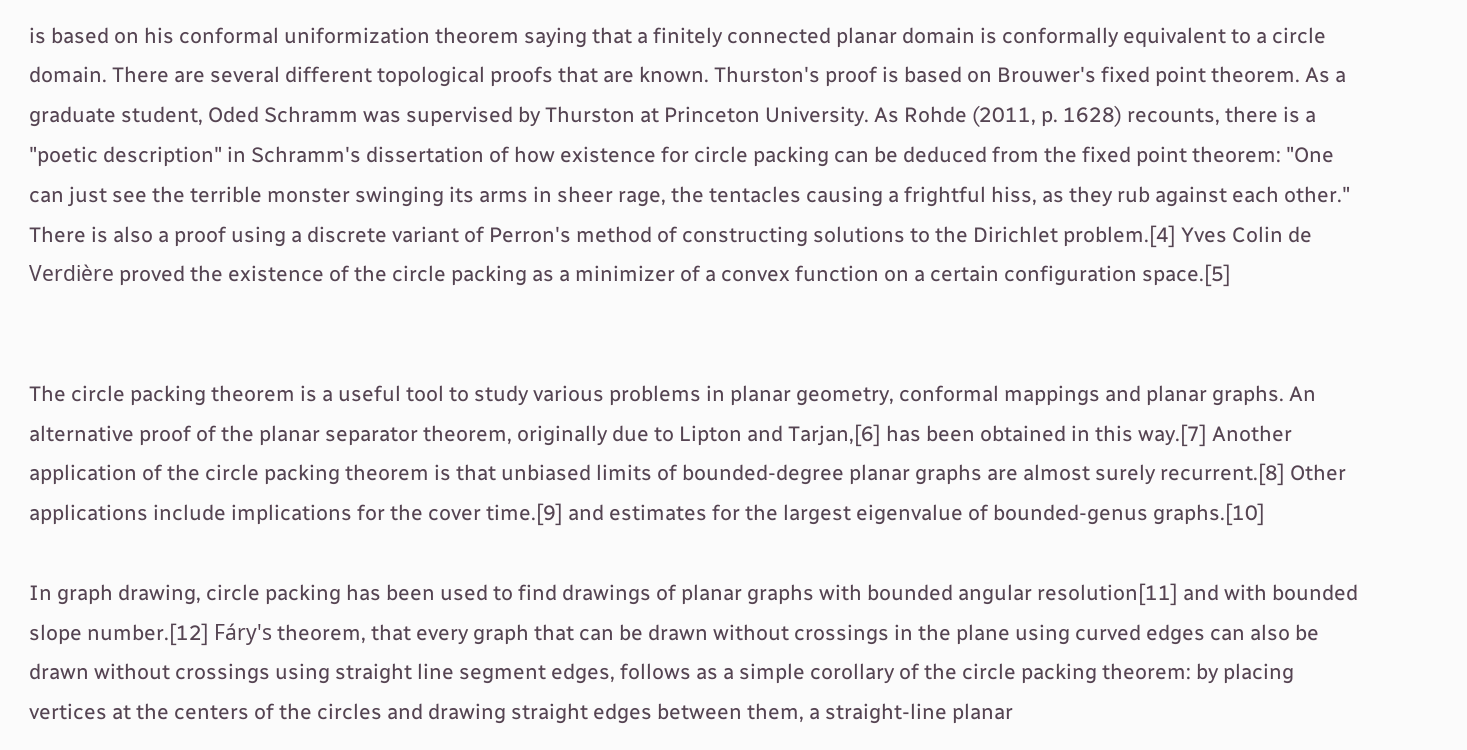is based on his conformal uniformization theorem saying that a finitely connected planar domain is conformally equivalent to a circle domain. There are several different topological proofs that are known. Thurston's proof is based on Brouwer's fixed point theorem. As a graduate student, Oded Schramm was supervised by Thurston at Princeton University. As Rohde (2011, p. 1628) recounts, there is a "poetic description" in Schramm's dissertation of how existence for circle packing can be deduced from the fixed point theorem: "One can just see the terrible monster swinging its arms in sheer rage, the tentacles causing a frightful hiss, as they rub against each other." There is also a proof using a discrete variant of Perron's method of constructing solutions to the Dirichlet problem.[4] Yves Colin de Verdière proved the existence of the circle packing as a minimizer of a convex function on a certain configuration space.[5]


The circle packing theorem is a useful tool to study various problems in planar geometry, conformal mappings and planar graphs. An alternative proof of the planar separator theorem, originally due to Lipton and Tarjan,[6] has been obtained in this way.[7] Another application of the circle packing theorem is that unbiased limits of bounded-degree planar graphs are almost surely recurrent.[8] Other applications include implications for the cover time.[9] and estimates for the largest eigenvalue of bounded-genus graphs.[10]

In graph drawing, circle packing has been used to find drawings of planar graphs with bounded angular resolution[11] and with bounded slope number.[12] Fáry's theorem, that every graph that can be drawn without crossings in the plane using curved edges can also be drawn without crossings using straight line segment edges, follows as a simple corollary of the circle packing theorem: by placing vertices at the centers of the circles and drawing straight edges between them, a straight-line planar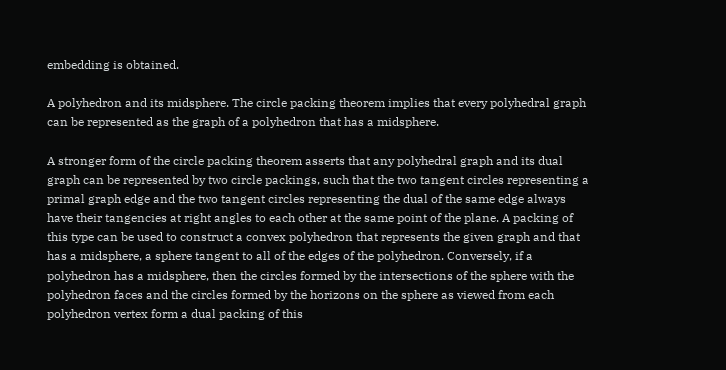embedding is obtained.

A polyhedron and its midsphere. The circle packing theorem implies that every polyhedral graph can be represented as the graph of a polyhedron that has a midsphere.

A stronger form of the circle packing theorem asserts that any polyhedral graph and its dual graph can be represented by two circle packings, such that the two tangent circles representing a primal graph edge and the two tangent circles representing the dual of the same edge always have their tangencies at right angles to each other at the same point of the plane. A packing of this type can be used to construct a convex polyhedron that represents the given graph and that has a midsphere, a sphere tangent to all of the edges of the polyhedron. Conversely, if a polyhedron has a midsphere, then the circles formed by the intersections of the sphere with the polyhedron faces and the circles formed by the horizons on the sphere as viewed from each polyhedron vertex form a dual packing of this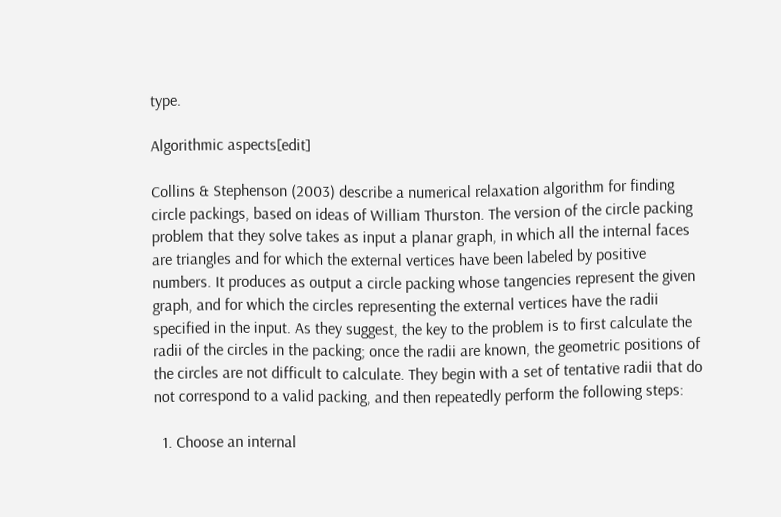type.

Algorithmic aspects[edit]

Collins & Stephenson (2003) describe a numerical relaxation algorithm for finding circle packings, based on ideas of William Thurston. The version of the circle packing problem that they solve takes as input a planar graph, in which all the internal faces are triangles and for which the external vertices have been labeled by positive numbers. It produces as output a circle packing whose tangencies represent the given graph, and for which the circles representing the external vertices have the radii specified in the input. As they suggest, the key to the problem is to first calculate the radii of the circles in the packing; once the radii are known, the geometric positions of the circles are not difficult to calculate. They begin with a set of tentative radii that do not correspond to a valid packing, and then repeatedly perform the following steps:

  1. Choose an internal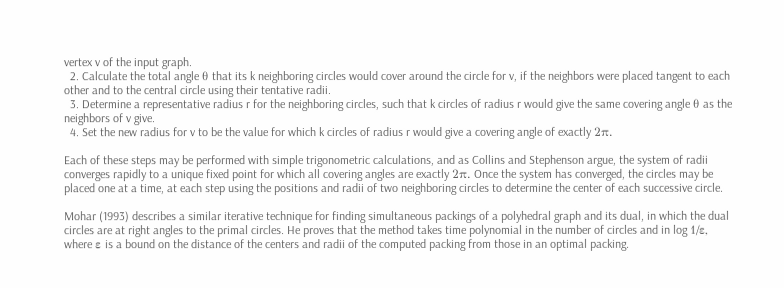vertex v of the input graph.
  2. Calculate the total angle θ that its k neighboring circles would cover around the circle for v, if the neighbors were placed tangent to each other and to the central circle using their tentative radii.
  3. Determine a representative radius r for the neighboring circles, such that k circles of radius r would give the same covering angle θ as the neighbors of v give.
  4. Set the new radius for v to be the value for which k circles of radius r would give a covering angle of exactly 2π.

Each of these steps may be performed with simple trigonometric calculations, and as Collins and Stephenson argue, the system of radii converges rapidly to a unique fixed point for which all covering angles are exactly 2π. Once the system has converged, the circles may be placed one at a time, at each step using the positions and radii of two neighboring circles to determine the center of each successive circle.

Mohar (1993) describes a similar iterative technique for finding simultaneous packings of a polyhedral graph and its dual, in which the dual circles are at right angles to the primal circles. He proves that the method takes time polynomial in the number of circles and in log 1/ε, where ε is a bound on the distance of the centers and radii of the computed packing from those in an optimal packing.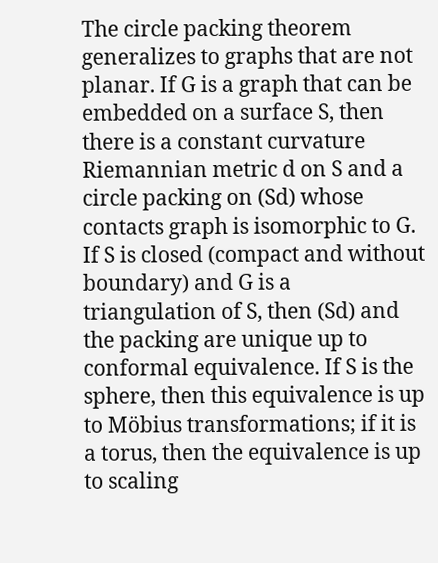The circle packing theorem generalizes to graphs that are not planar. If G is a graph that can be embedded on a surface S, then there is a constant curvature Riemannian metric d on S and a circle packing on (Sd) whose contacts graph is isomorphic to G. If S is closed (compact and without boundary) and G is a triangulation of S, then (Sd) and the packing are unique up to conformal equivalence. If S is the sphere, then this equivalence is up to Möbius transformations; if it is a torus, then the equivalence is up to scaling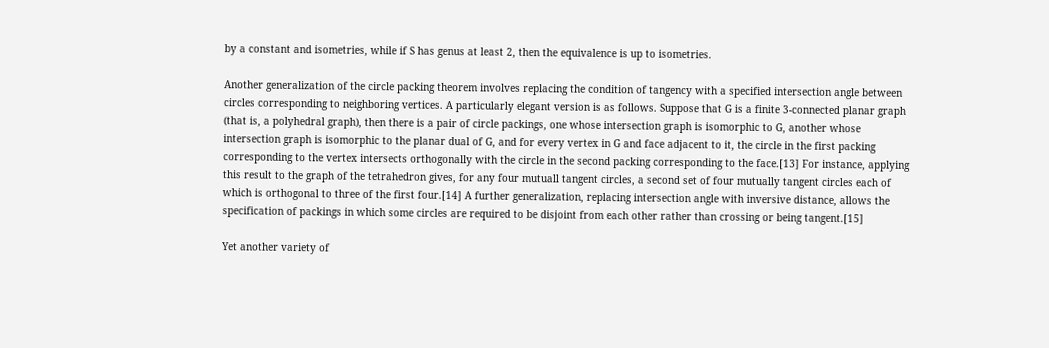by a constant and isometries, while if S has genus at least 2, then the equivalence is up to isometries.

Another generalization of the circle packing theorem involves replacing the condition of tangency with a specified intersection angle between circles corresponding to neighboring vertices. A particularly elegant version is as follows. Suppose that G is a finite 3-connected planar graph (that is, a polyhedral graph), then there is a pair of circle packings, one whose intersection graph is isomorphic to G, another whose intersection graph is isomorphic to the planar dual of G, and for every vertex in G and face adjacent to it, the circle in the first packing corresponding to the vertex intersects orthogonally with the circle in the second packing corresponding to the face.[13] For instance, applying this result to the graph of the tetrahedron gives, for any four mutuall tangent circles, a second set of four mutually tangent circles each of which is orthogonal to three of the first four.[14] A further generalization, replacing intersection angle with inversive distance, allows the specification of packings in which some circles are required to be disjoint from each other rather than crossing or being tangent.[15]

Yet another variety of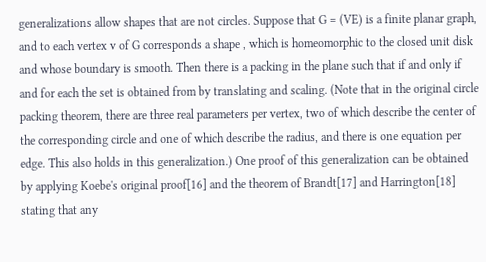generalizations allow shapes that are not circles. Suppose that G = (VE) is a finite planar graph, and to each vertex v of G corresponds a shape , which is homeomorphic to the closed unit disk and whose boundary is smooth. Then there is a packing in the plane such that if and only if and for each the set is obtained from by translating and scaling. (Note that in the original circle packing theorem, there are three real parameters per vertex, two of which describe the center of the corresponding circle and one of which describe the radius, and there is one equation per edge. This also holds in this generalization.) One proof of this generalization can be obtained by applying Koebe's original proof[16] and the theorem of Brandt[17] and Harrington[18] stating that any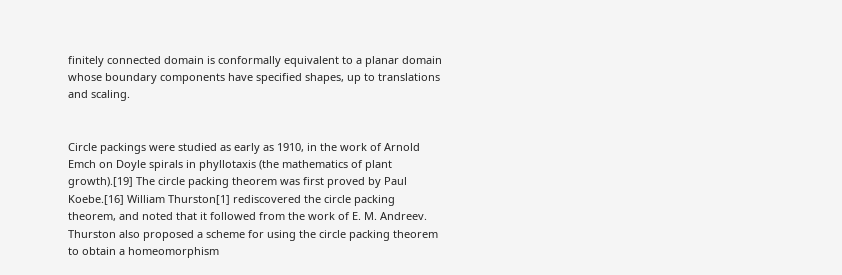finitely connected domain is conformally equivalent to a planar domain whose boundary components have specified shapes, up to translations and scaling.


Circle packings were studied as early as 1910, in the work of Arnold Emch on Doyle spirals in phyllotaxis (the mathematics of plant growth).[19] The circle packing theorem was first proved by Paul Koebe.[16] William Thurston[1] rediscovered the circle packing theorem, and noted that it followed from the work of E. M. Andreev. Thurston also proposed a scheme for using the circle packing theorem to obtain a homeomorphism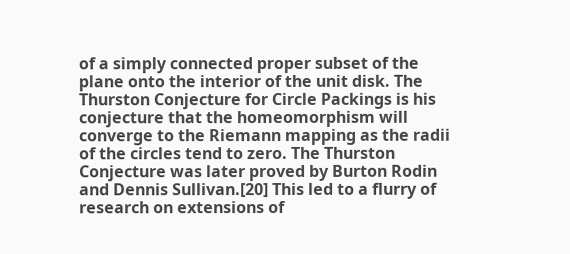of a simply connected proper subset of the plane onto the interior of the unit disk. The Thurston Conjecture for Circle Packings is his conjecture that the homeomorphism will converge to the Riemann mapping as the radii of the circles tend to zero. The Thurston Conjecture was later proved by Burton Rodin and Dennis Sullivan.[20] This led to a flurry of research on extensions of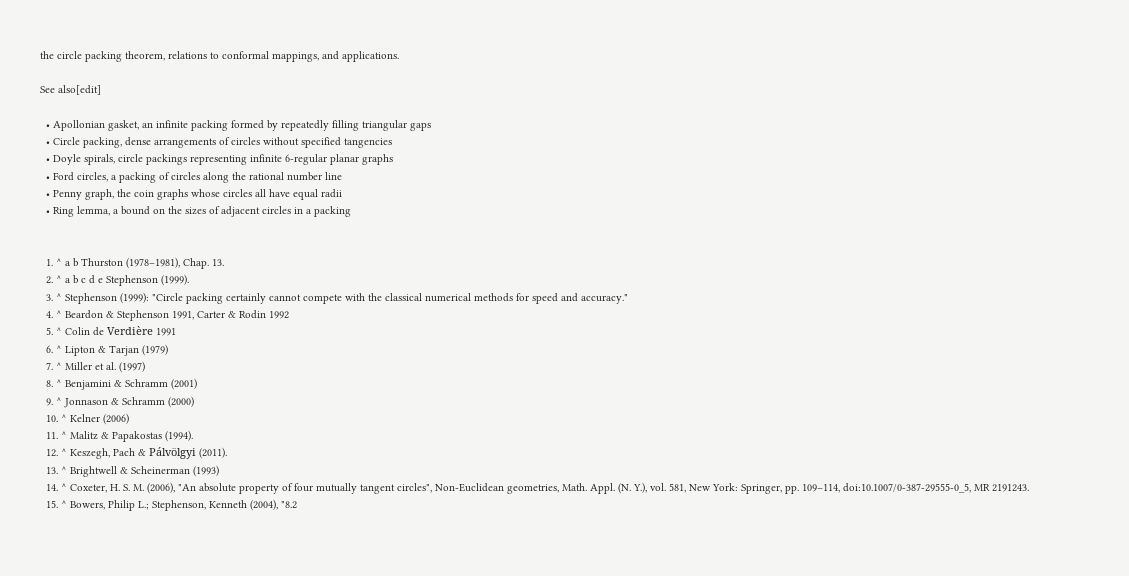the circle packing theorem, relations to conformal mappings, and applications.

See also[edit]

  • Apollonian gasket, an infinite packing formed by repeatedly filling triangular gaps
  • Circle packing, dense arrangements of circles without specified tangencies
  • Doyle spirals, circle packings representing infinite 6-regular planar graphs
  • Ford circles, a packing of circles along the rational number line
  • Penny graph, the coin graphs whose circles all have equal radii
  • Ring lemma, a bound on the sizes of adjacent circles in a packing


  1. ^ a b Thurston (1978–1981), Chap. 13.
  2. ^ a b c d e Stephenson (1999).
  3. ^ Stephenson (1999): "Circle packing certainly cannot compete with the classical numerical methods for speed and accuracy."
  4. ^ Beardon & Stephenson 1991, Carter & Rodin 1992
  5. ^ Colin de Verdière 1991
  6. ^ Lipton & Tarjan (1979)
  7. ^ Miller et al. (1997)
  8. ^ Benjamini & Schramm (2001)
  9. ^ Jonnason & Schramm (2000)
  10. ^ Kelner (2006)
  11. ^ Malitz & Papakostas (1994).
  12. ^ Keszegh, Pach & Pálvölgyi (2011).
  13. ^ Brightwell & Scheinerman (1993)
  14. ^ Coxeter, H. S. M. (2006), "An absolute property of four mutually tangent circles", Non-Euclidean geometries, Math. Appl. (N. Y.), vol. 581, New York: Springer, pp. 109–114, doi:10.1007/0-387-29555-0_5, MR 2191243.
  15. ^ Bowers, Philip L.; Stephenson, Kenneth (2004), "8.2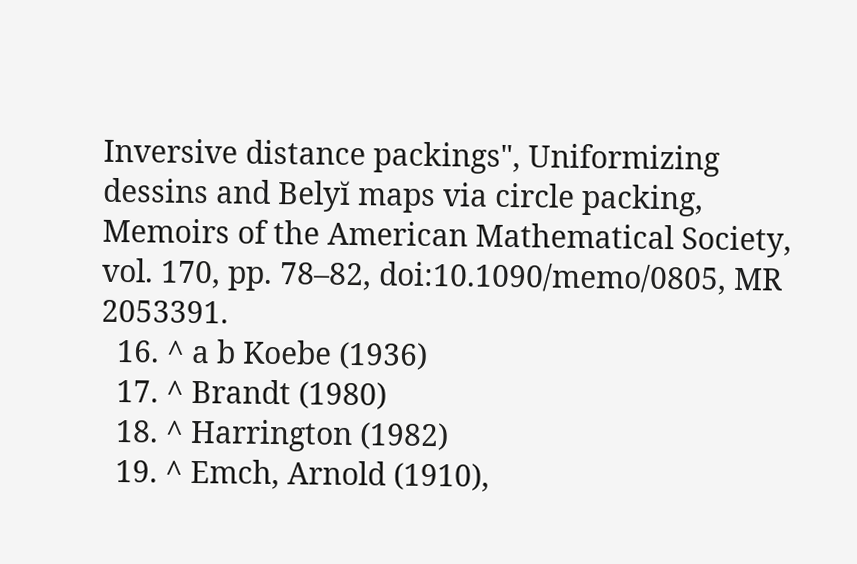Inversive distance packings", Uniformizing dessins and Belyĭ maps via circle packing, Memoirs of the American Mathematical Society, vol. 170, pp. 78–82, doi:10.1090/memo/0805, MR 2053391.
  16. ^ a b Koebe (1936)
  17. ^ Brandt (1980)
  18. ^ Harrington (1982)
  19. ^ Emch, Arnold (1910),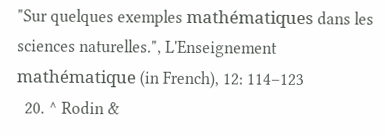"Sur quelques exemples mathématiques dans les sciences naturelles.", L'Enseignement mathématique (in French), 12: 114–123
  20. ^ Rodin &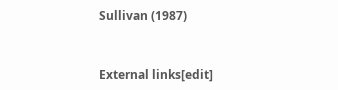Sullivan (1987)


External links[edit]